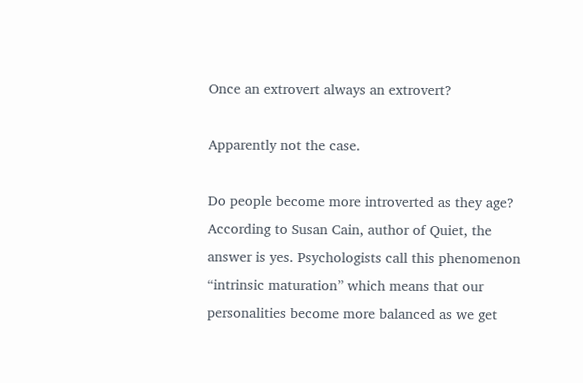Once an extrovert always an extrovert?

Apparently not the case.

Do people become more introverted as they age? According to Susan Cain, author of Quiet, the answer is yes. Psychologists call this phenomenon “intrinsic maturation” which means that our personalities become more balanced as we get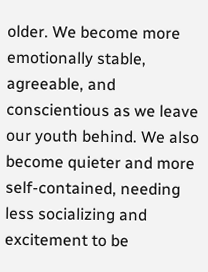older. We become more emotionally stable, agreeable, and conscientious as we leave our youth behind. We also become quieter and more self-contained, needing less socializing and excitement to be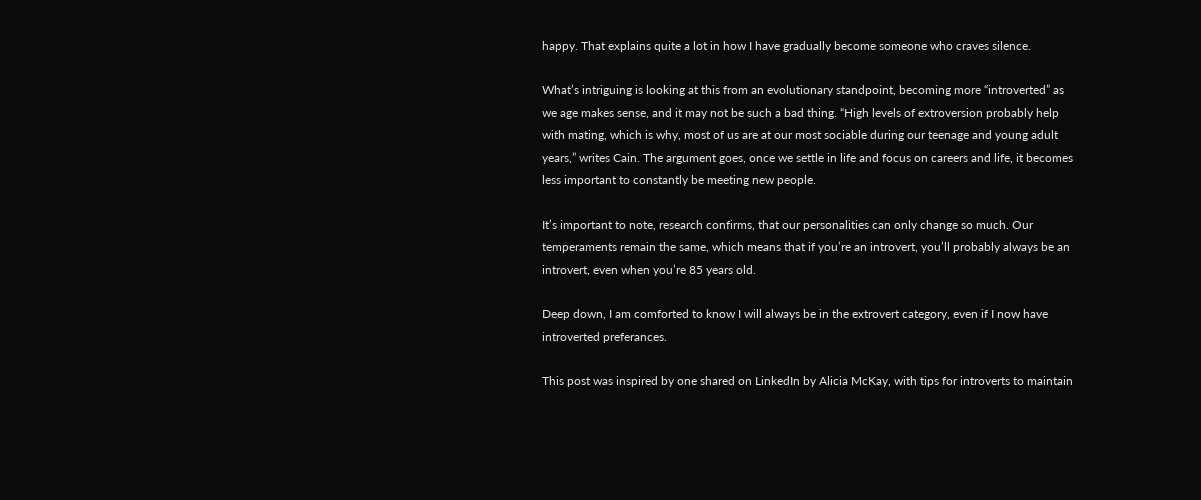happy. That explains quite a lot in how I have gradually become someone who craves silence.

What’s intriguing is looking at this from an evolutionary standpoint, becoming more “introverted” as we age makes sense, and it may not be such a bad thing. “High levels of extroversion probably help with mating, which is why, most of us are at our most sociable during our teenage and young adult years,” writes Cain. The argument goes, once we settle in life and focus on careers and life, it becomes less important to constantly be meeting new people.

It’s important to note, research confirms, that our personalities can only change so much. Our temperaments remain the same, which means that if you’re an introvert, you’ll probably always be an introvert, even when you’re 85 years old.

Deep down, I am comforted to know I will always be in the extrovert category, even if I now have introverted preferances.

This post was inspired by one shared on LinkedIn by Alicia McKay, with tips for introverts to maintain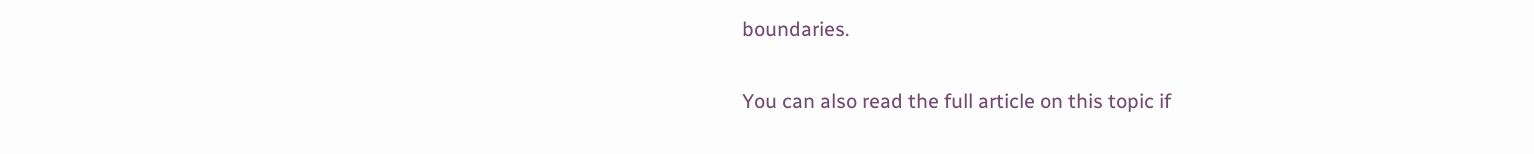boundaries.

You can also read the full article on this topic if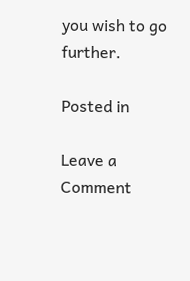you wish to go further.

Posted in

Leave a Comment